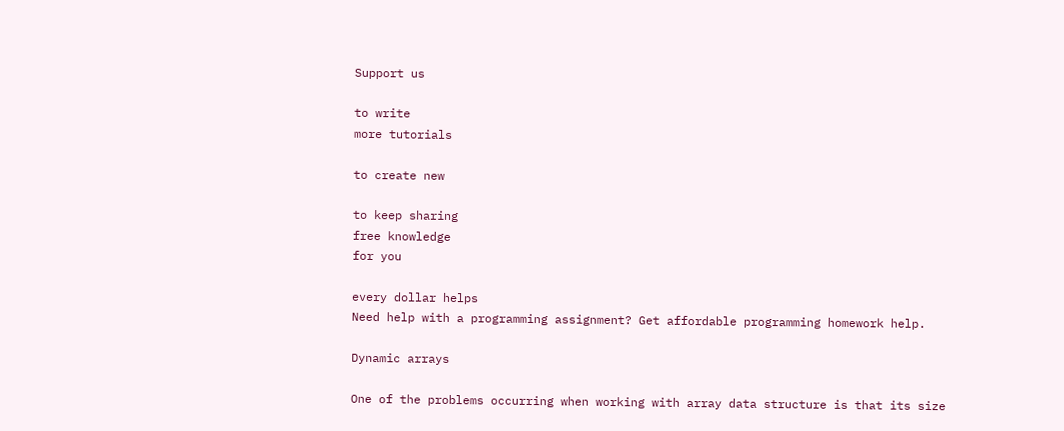Support us

to write
more tutorials

to create new

to keep sharing
free knowledge
for you

every dollar helps
Need help with a programming assignment? Get affordable programming homework help.

Dynamic arrays

One of the problems occurring when working with array data structure is that its size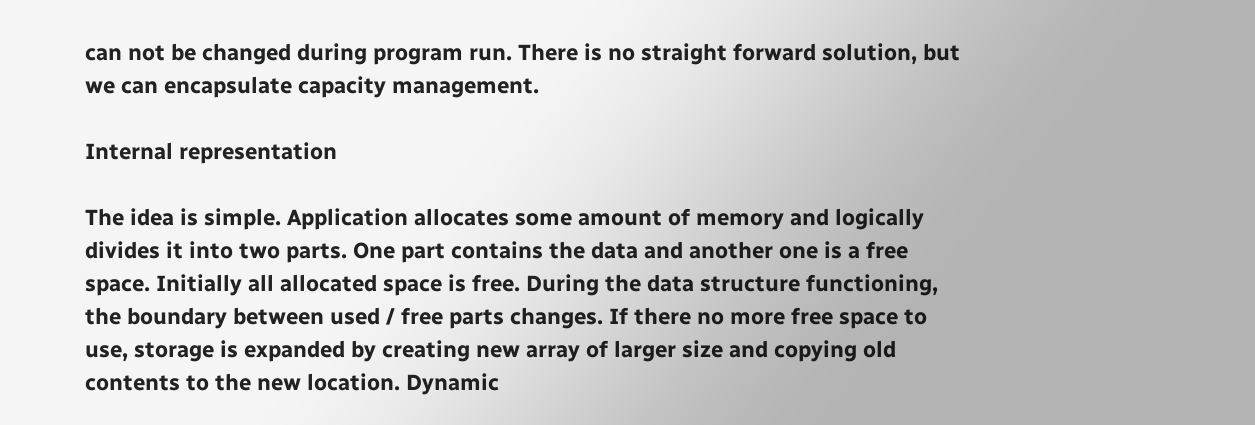can not be changed during program run. There is no straight forward solution, but we can encapsulate capacity management.

Internal representation

The idea is simple. Application allocates some amount of memory and logically divides it into two parts. One part contains the data and another one is a free space. Initially all allocated space is free. During the data structure functioning, the boundary between used / free parts changes. If there no more free space to use, storage is expanded by creating new array of larger size and copying old contents to the new location. Dynamic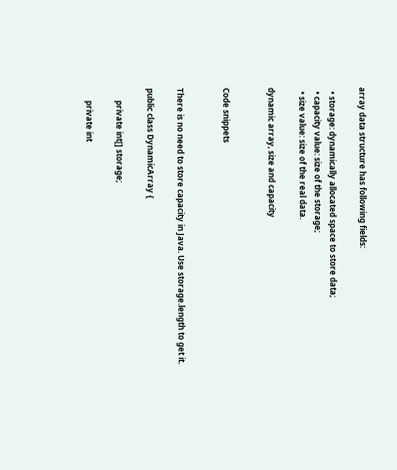array data structure has following fields:

  • storage: dynamically allocated space to store data;
  • capacity value: size of the storage;
  • size value: size of the real data.

dynamic array, size and capacity


Code snippets


There is no need to store capacity in Java. Use storage.length to get it.

public class DynamicArray {

      private int[] storage;

      private int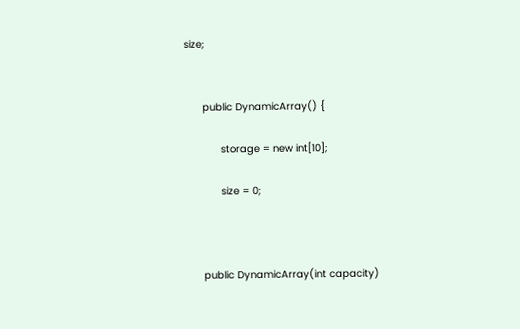size;


      public DynamicArray() {

            storage = new int[10];

            size = 0;



      public DynamicArray(int capacity)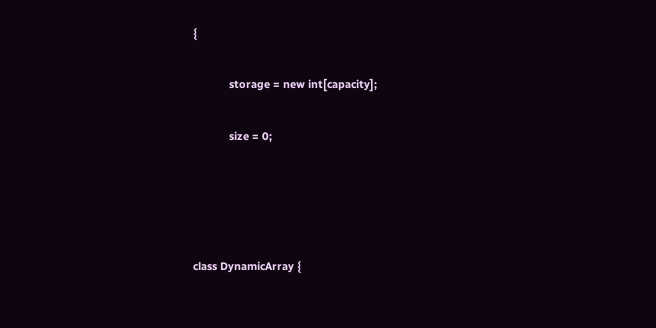{

            storage = new int[capacity];

            size = 0;




class DynamicArray {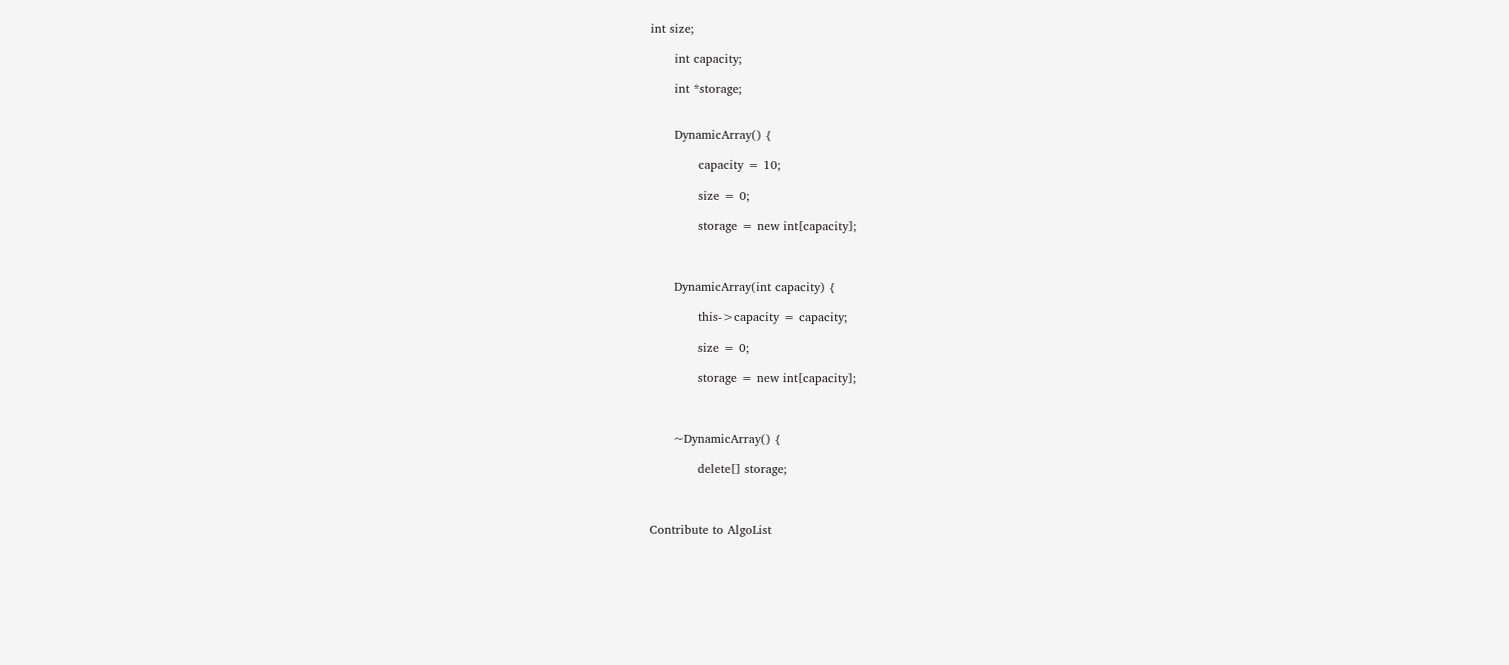int size;

      int capacity;

      int *storage;


      DynamicArray() {

            capacity = 10;

            size = 0;

            storage = new int[capacity];



      DynamicArray(int capacity) {

            this->capacity = capacity;

            size = 0;

            storage = new int[capacity];



      ~DynamicArray() {

            delete[] storage;



Contribute to AlgoList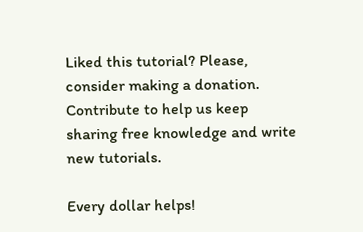Liked this tutorial? Please, consider making a donation. Contribute to help us keep sharing free knowledge and write new tutorials.

Every dollar helps!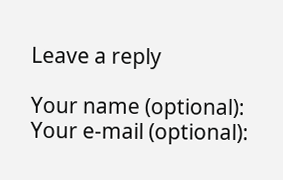Leave a reply

Your name (optional):
Your e-mail (optional):